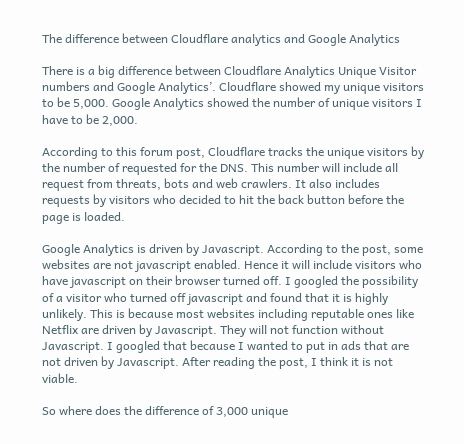The difference between Cloudflare analytics and Google Analytics

There is a big difference between Cloudflare Analytics Unique Visitor numbers and Google Analytics’. Cloudflare showed my unique visitors to be 5,000. Google Analytics showed the number of unique visitors I have to be 2,000.

According to this forum post, Cloudflare tracks the unique visitors by the number of requested for the DNS. This number will include all request from threats, bots and web crawlers. It also includes requests by visitors who decided to hit the back button before the page is loaded.

Google Analytics is driven by Javascript. According to the post, some websites are not javascript enabled. Hence it will include visitors who have javascript on their browser turned off. I googled the possibility of a visitor who turned off javascript and found that it is highly unlikely. This is because most websites including reputable ones like Netflix are driven by Javascript. They will not function without Javascript. I googled that because I wanted to put in ads that are not driven by Javascript. After reading the post, I think it is not viable.

So where does the difference of 3,000 unique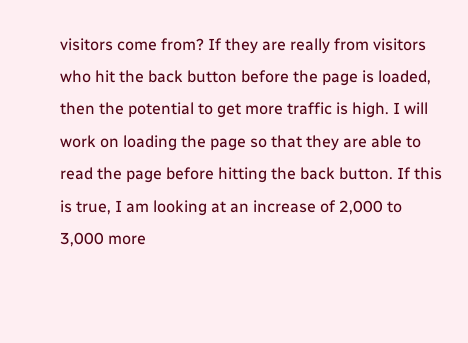visitors come from? If they are really from visitors who hit the back button before the page is loaded, then the potential to get more traffic is high. I will work on loading the page so that they are able to read the page before hitting the back button. If this is true, I am looking at an increase of 2,000 to 3,000 more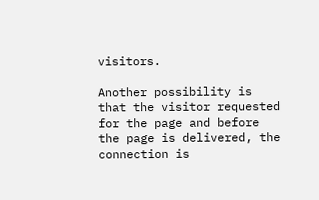visitors.

Another possibility is that the visitor requested for the page and before the page is delivered, the connection is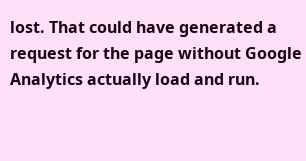lost. That could have generated a request for the page without Google Analytics actually load and run.